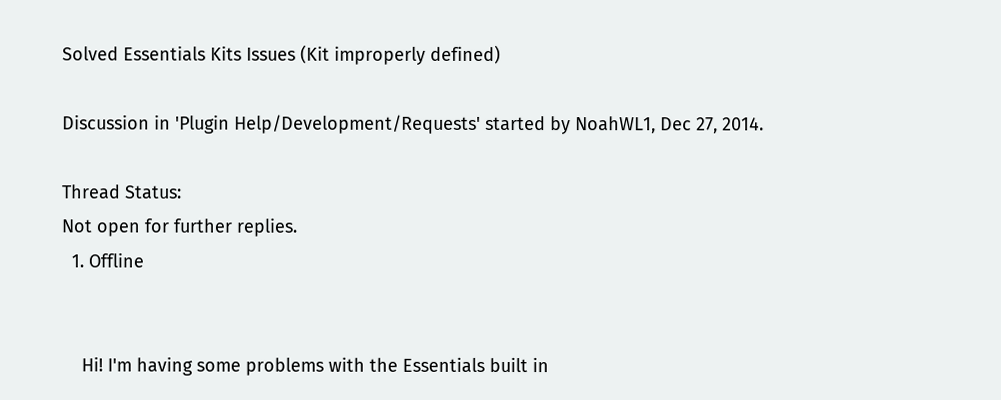Solved Essentials Kits Issues (Kit improperly defined)

Discussion in 'Plugin Help/Development/Requests' started by NoahWL1, Dec 27, 2014.

Thread Status:
Not open for further replies.
  1. Offline


    Hi! I'm having some problems with the Essentials built in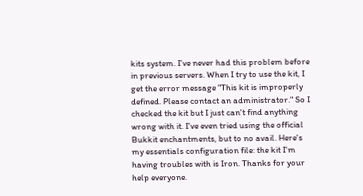kits system. I've never had this problem before in previous servers. When I try to use the kit, I get the error message "This kit is improperly defined. Please contact an administrator." So I checked the kit but I just can't find anything wrong with it. I've even tried using the official Bukkit enchantments, but to no avail. Here's my essentials configuration file: the kit I'm having troubles with is Iron. Thanks for your help everyone.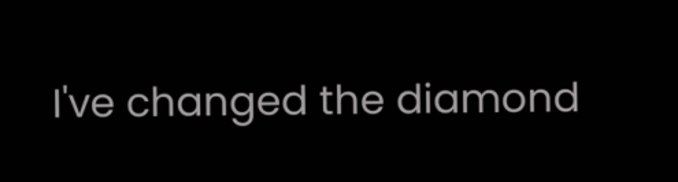I've changed the diamond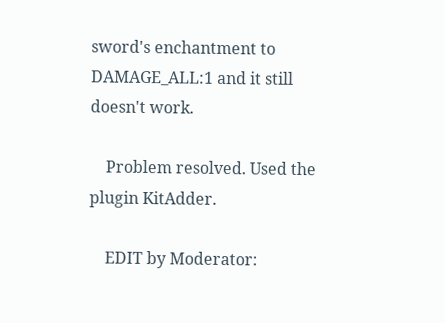sword's enchantment to DAMAGE_ALL:1 and it still doesn't work.

    Problem resolved. Used the plugin KitAdder.

    EDIT by Moderator: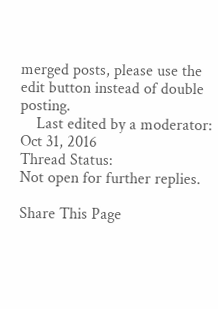merged posts, please use the edit button instead of double posting.
    Last edited by a moderator: Oct 31, 2016
Thread Status:
Not open for further replies.

Share This Page